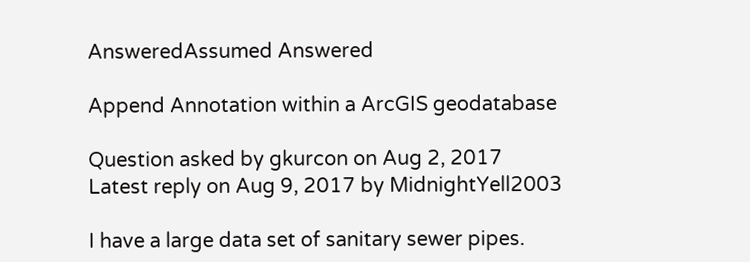AnsweredAssumed Answered

Append Annotation within a ArcGIS geodatabase

Question asked by gkurcon on Aug 2, 2017
Latest reply on Aug 9, 2017 by MidnightYell2003

I have a large data set of sanitary sewer pipes.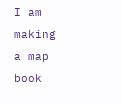I am making a map book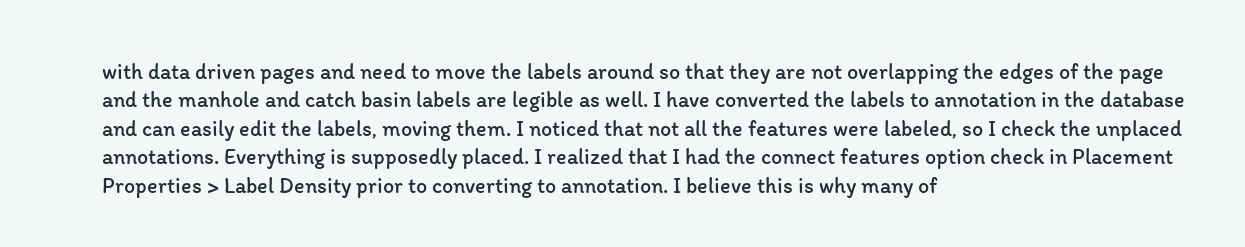with data driven pages and need to move the labels around so that they are not overlapping the edges of the page and the manhole and catch basin labels are legible as well. I have converted the labels to annotation in the database and can easily edit the labels, moving them. I noticed that not all the features were labeled, so I check the unplaced annotations. Everything is supposedly placed. I realized that I had the connect features option check in Placement Properties > Label Density prior to converting to annotation. I believe this is why many of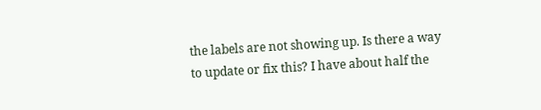the labels are not showing up. Is there a way to update or fix this? I have about half the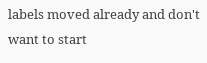labels moved already and don't want to start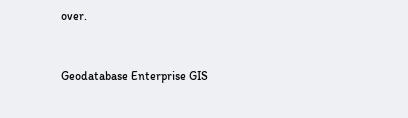over.


Geodatabase Enterprise GIS